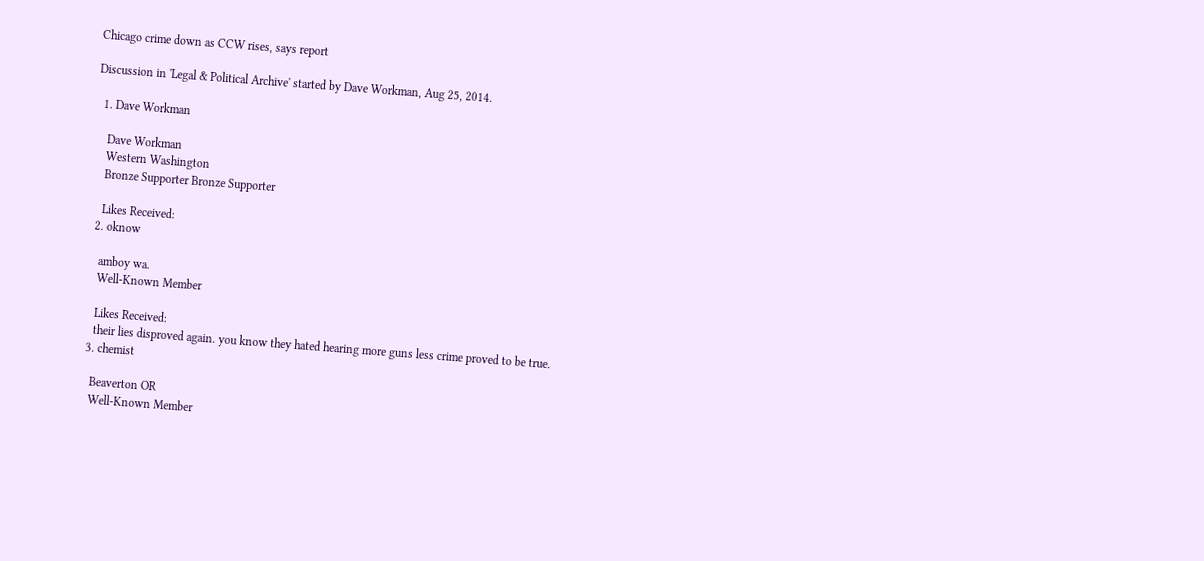Chicago crime down as CCW rises, says report

Discussion in 'Legal & Political Archive' started by Dave Workman, Aug 25, 2014.

  1. Dave Workman

    Dave Workman
    Western Washington
    Bronze Supporter Bronze Supporter

    Likes Received:
  2. oknow

    amboy wa.
    Well-Known Member

    Likes Received:
    their lies disproved again. you know they hated hearing more guns less crime proved to be true.
  3. chemist

    Beaverton OR
    Well-Known Member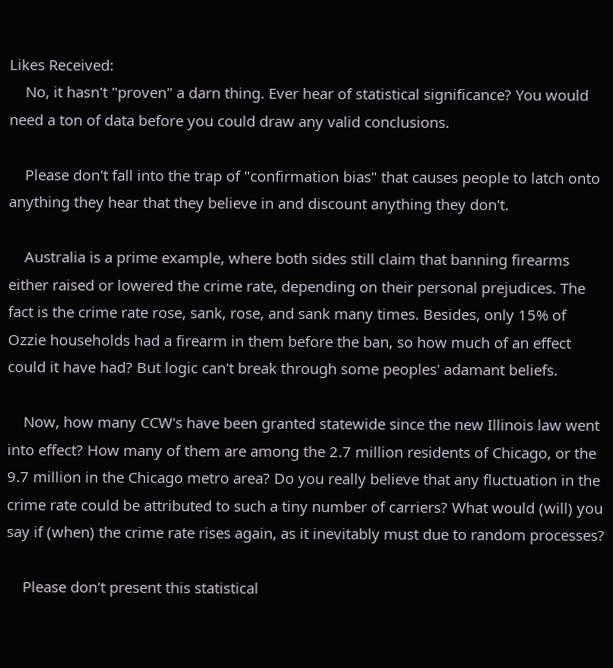Likes Received:
    No, it hasn't "proven" a darn thing. Ever hear of statistical significance? You would need a ton of data before you could draw any valid conclusions.

    Please don't fall into the trap of "confirmation bias" that causes people to latch onto anything they hear that they believe in and discount anything they don't.

    Australia is a prime example, where both sides still claim that banning firearms either raised or lowered the crime rate, depending on their personal prejudices. The fact is the crime rate rose, sank, rose, and sank many times. Besides, only 15% of Ozzie households had a firearm in them before the ban, so how much of an effect could it have had? But logic can't break through some peoples' adamant beliefs.

    Now, how many CCW's have been granted statewide since the new Illinois law went into effect? How many of them are among the 2.7 million residents of Chicago, or the 9.7 million in the Chicago metro area? Do you really believe that any fluctuation in the crime rate could be attributed to such a tiny number of carriers? What would (will) you say if (when) the crime rate rises again, as it inevitably must due to random processes?

    Please don't present this statistical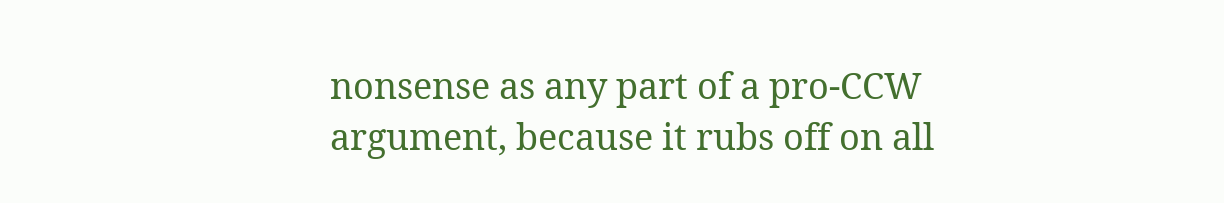nonsense as any part of a pro-CCW argument, because it rubs off on all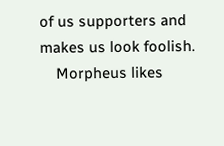of us supporters and makes us look foolish.
    Morpheus likes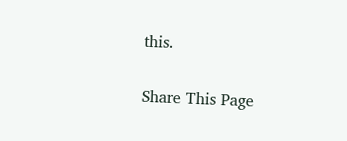this.

Share This Page